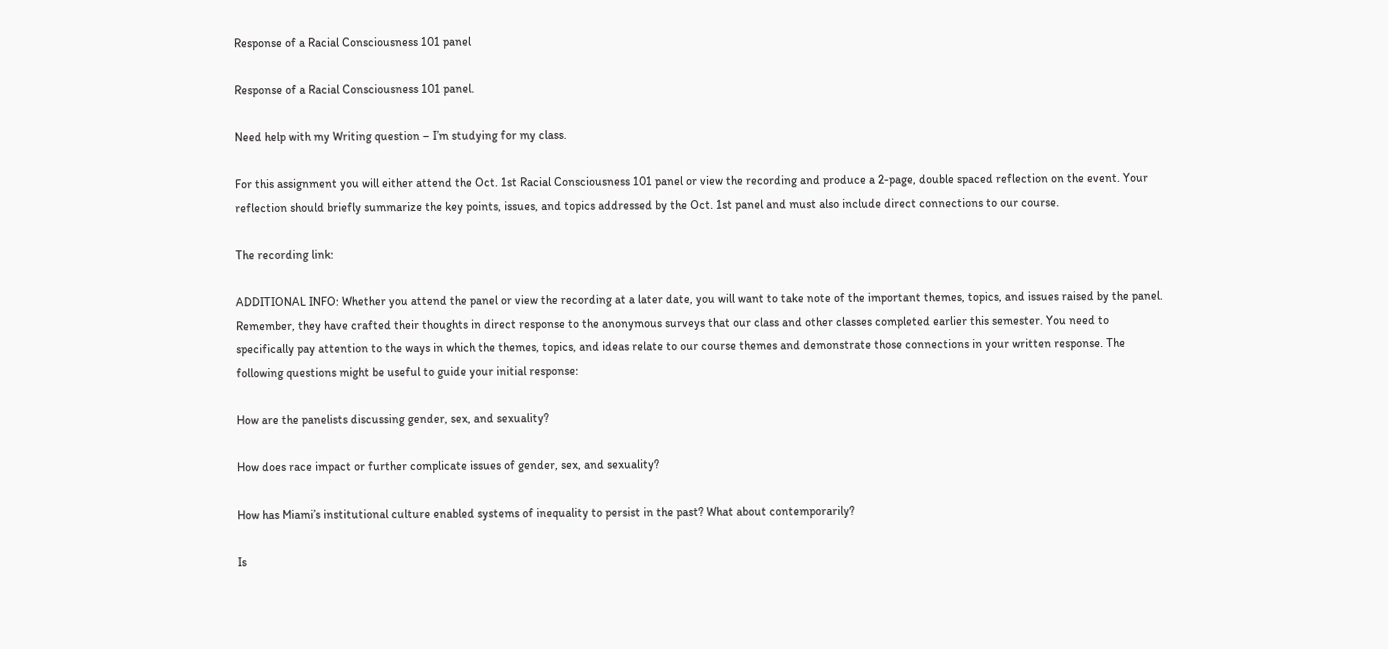Response of a Racial Consciousness 101 panel

Response of a Racial Consciousness 101 panel.

Need help with my Writing question – I’m studying for my class.

For this assignment you will either attend the Oct. 1st Racial Consciousness 101 panel or view the recording and produce a 2-page, double spaced reflection on the event. Your reflection should briefly summarize the key points, issues, and topics addressed by the Oct. 1st panel and must also include direct connections to our course.

The recording link:

ADDITIONAL INFO: Whether you attend the panel or view the recording at a later date, you will want to take note of the important themes, topics, and issues raised by the panel. Remember, they have crafted their thoughts in direct response to the anonymous surveys that our class and other classes completed earlier this semester. You need to specifically pay attention to the ways in which the themes, topics, and ideas relate to our course themes and demonstrate those connections in your written response. The following questions might be useful to guide your initial response:

How are the panelists discussing gender, sex, and sexuality?

How does race impact or further complicate issues of gender, sex, and sexuality?

How has Miami’s institutional culture enabled systems of inequality to persist in the past? What about contemporarily?

Is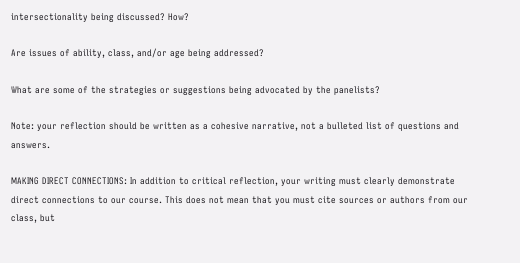intersectionality being discussed? How?

Are issues of ability, class, and/or age being addressed?

What are some of the strategies or suggestions being advocated by the panelists?

Note: your reflection should be written as a cohesive narrative, not a bulleted list of questions and answers.

MAKING DIRECT CONNECTIONS: In addition to critical reflection, your writing must clearly demonstrate direct connections to our course. This does not mean that you must cite sources or authors from our class, but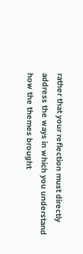rather that your reflection must directly address the ways in which you understand how the themes brought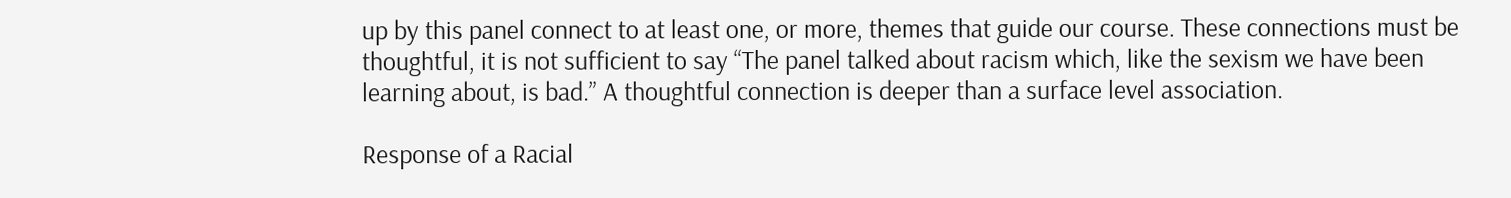up by this panel connect to at least one, or more, themes that guide our course. These connections must be thoughtful, it is not sufficient to say “The panel talked about racism which, like the sexism we have been learning about, is bad.” A thoughtful connection is deeper than a surface level association.

Response of a Racial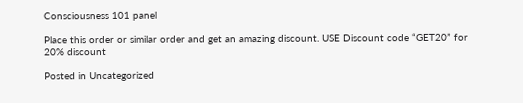Consciousness 101 panel

Place this order or similar order and get an amazing discount. USE Discount code “GET20” for 20% discount

Posted in Uncategorized